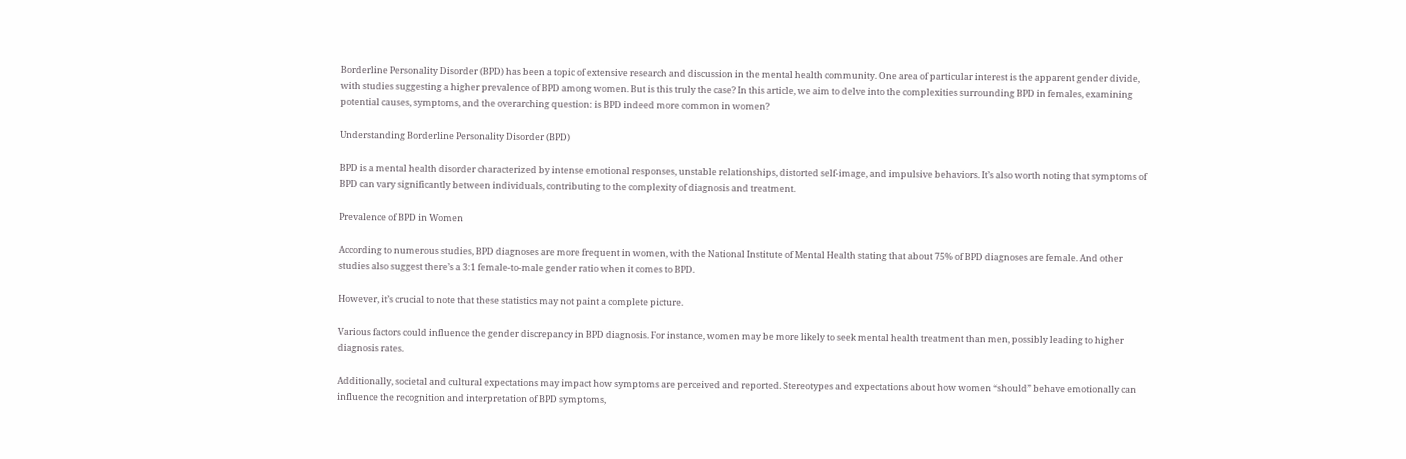Borderline Personality Disorder (BPD) has been a topic of extensive research and discussion in the mental health community. One area of particular interest is the apparent gender divide, with studies suggesting a higher prevalence of BPD among women. But is this truly the case? In this article, we aim to delve into the complexities surrounding BPD in females, examining potential causes, symptoms, and the overarching question: is BPD indeed more common in women?

Understanding Borderline Personality Disorder (BPD)

BPD is a mental health disorder characterized by intense emotional responses, unstable relationships, distorted self-image, and impulsive behaviors. It’s also worth noting that symptoms of BPD can vary significantly between individuals, contributing to the complexity of diagnosis and treatment.

Prevalence of BPD in Women

According to numerous studies, BPD diagnoses are more frequent in women, with the National Institute of Mental Health stating that about 75% of BPD diagnoses are female. And other studies also suggest there’s a 3:1 female-to-male gender ratio when it comes to BPD.

However, it’s crucial to note that these statistics may not paint a complete picture.

Various factors could influence the gender discrepancy in BPD diagnosis. For instance, women may be more likely to seek mental health treatment than men, possibly leading to higher diagnosis rates.

Additionally, societal and cultural expectations may impact how symptoms are perceived and reported. Stereotypes and expectations about how women “should” behave emotionally can influence the recognition and interpretation of BPD symptoms,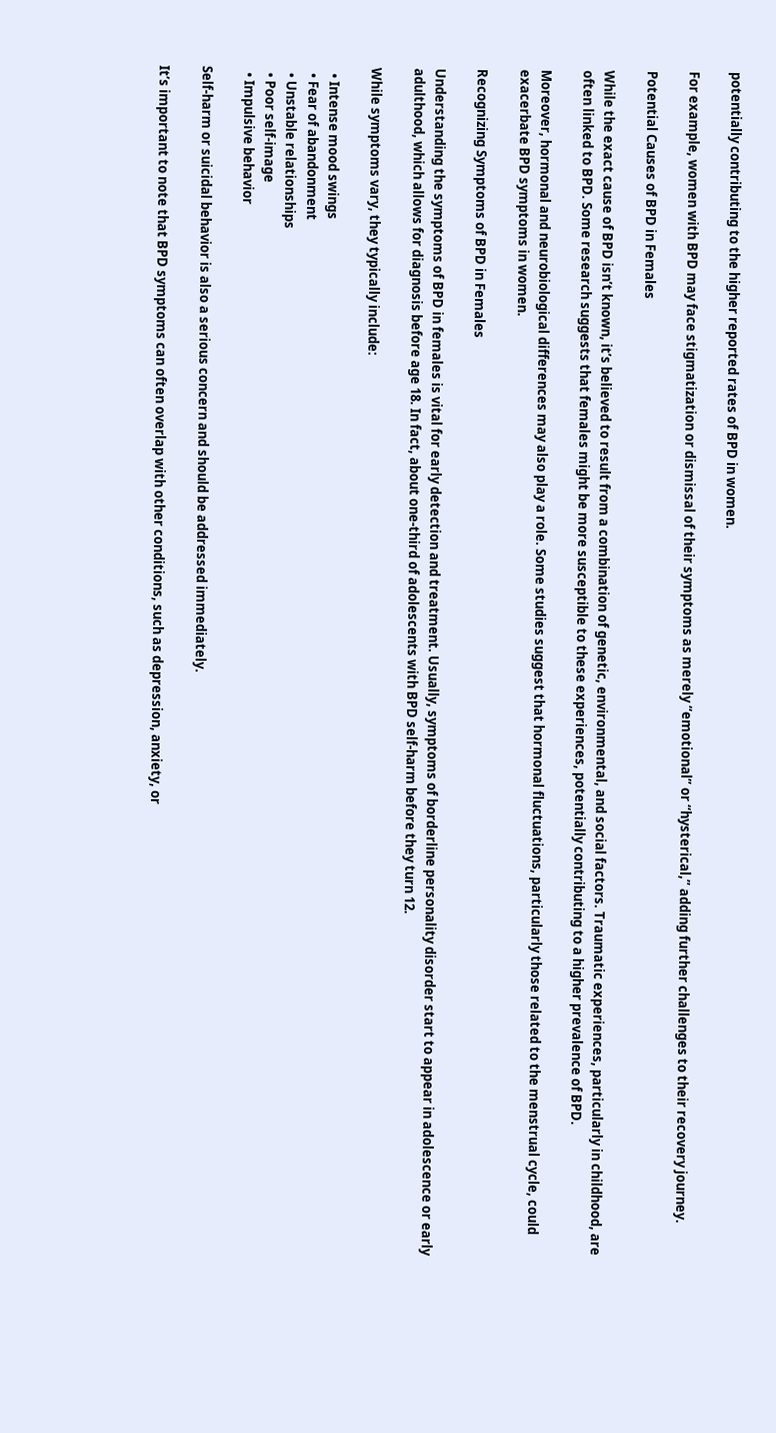potentially contributing to the higher reported rates of BPD in women.

For example, women with BPD may face stigmatization or dismissal of their symptoms as merely “emotional” or “hysterical,” adding further challenges to their recovery journey.

Potential Causes of BPD in Females

While the exact cause of BPD isn’t known, it’s believed to result from a combination of genetic, environmental, and social factors. Traumatic experiences, particularly in childhood, are often linked to BPD. Some research suggests that females might be more susceptible to these experiences, potentially contributing to a higher prevalence of BPD.

Moreover, hormonal and neurobiological differences may also play a role. Some studies suggest that hormonal fluctuations, particularly those related to the menstrual cycle, could exacerbate BPD symptoms in women.

Recognizing Symptoms of BPD in Females

Understanding the symptoms of BPD in females is vital for early detection and treatment. Usually, symptoms of borderline personality disorder start to appear in adolescence or early adulthood, which allows for diagnosis before age 18. In fact, about one-third of adolescents with BPD self-harm before they turn 12.

While symptoms vary, they typically include:

  • Intense mood swings
  • Fear of abandonment
  • Unstable relationships
  • Poor self-image
  • Impulsive behavior

Self-harm or suicidal behavior is also a serious concern and should be addressed immediately.

It’s important to note that BPD symptoms can often overlap with other conditions, such as depression, anxiety, or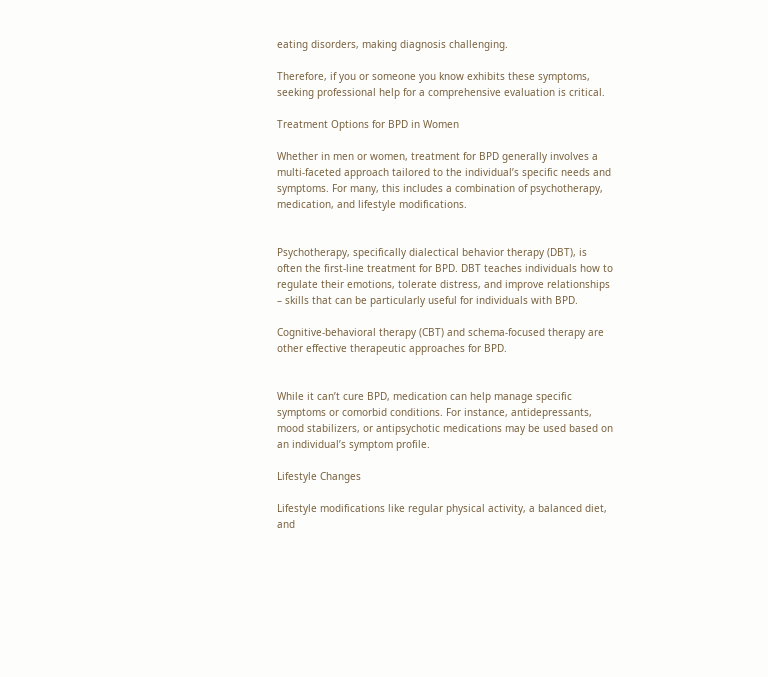eating disorders, making diagnosis challenging.

Therefore, if you or someone you know exhibits these symptoms, seeking professional help for a comprehensive evaluation is critical.

Treatment Options for BPD in Women

Whether in men or women, treatment for BPD generally involves a multi-faceted approach tailored to the individual’s specific needs and symptoms. For many, this includes a combination of psychotherapy, medication, and lifestyle modifications.


Psychotherapy, specifically dialectical behavior therapy (DBT), is often the first-line treatment for BPD. DBT teaches individuals how to regulate their emotions, tolerate distress, and improve relationships – skills that can be particularly useful for individuals with BPD.

Cognitive-behavioral therapy (CBT) and schema-focused therapy are other effective therapeutic approaches for BPD.


While it can’t cure BPD, medication can help manage specific symptoms or comorbid conditions. For instance, antidepressants, mood stabilizers, or antipsychotic medications may be used based on an individual’s symptom profile.

Lifestyle Changes

Lifestyle modifications like regular physical activity, a balanced diet, and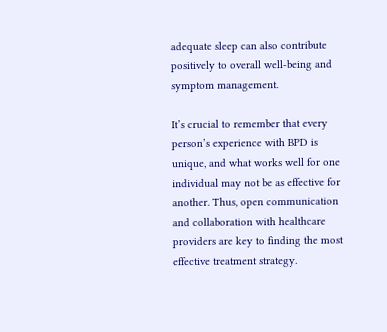adequate sleep can also contribute positively to overall well-being and symptom management.

It’s crucial to remember that every person’s experience with BPD is unique, and what works well for one individual may not be as effective for another. Thus, open communication and collaboration with healthcare providers are key to finding the most effective treatment strategy.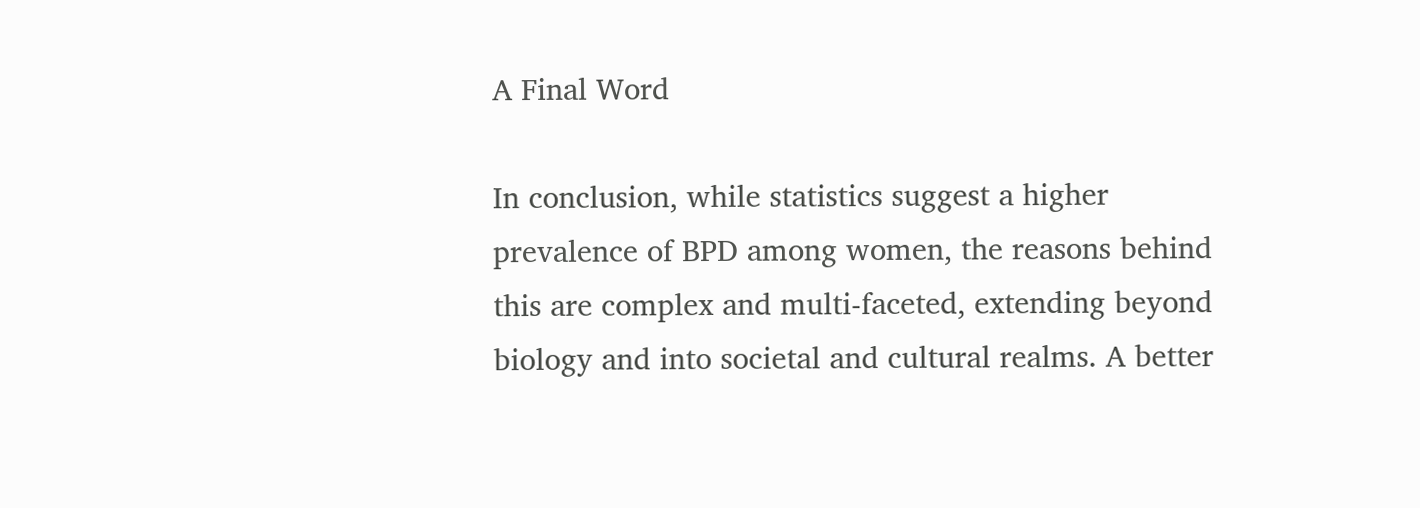A Final Word

In conclusion, while statistics suggest a higher prevalence of BPD among women, the reasons behind this are complex and multi-faceted, extending beyond biology and into societal and cultural realms. A better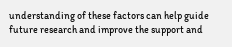understanding of these factors can help guide future research and improve the support and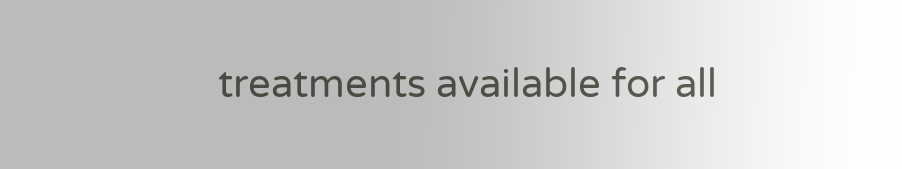treatments available for all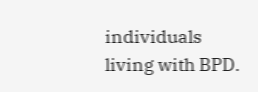individuals living with BPD.